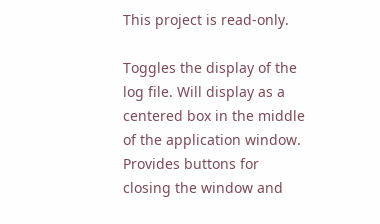This project is read-only.

Toggles the display of the log file. Will display as a centered box in the middle of the application window. Provides buttons for closing the window and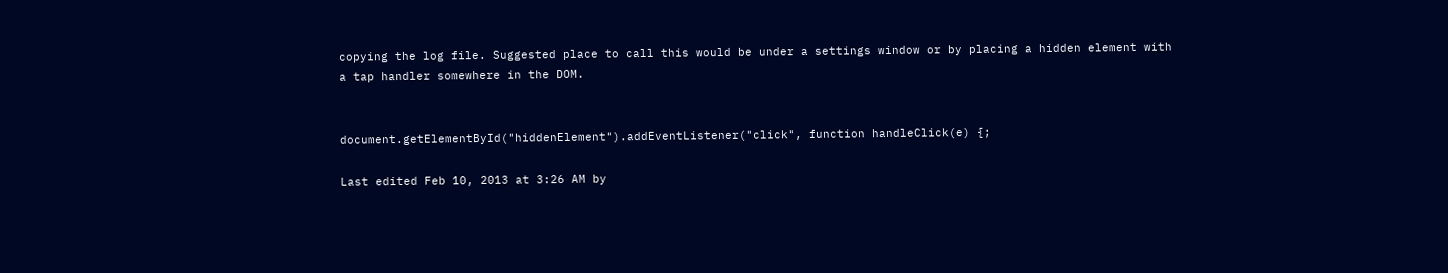copying the log file. Suggested place to call this would be under a settings window or by placing a hidden element with a tap handler somewhere in the DOM.


document.getElementById("hiddenElement").addEventListener("click", function handleClick(e) {;

Last edited Feb 10, 2013 at 3:26 AM by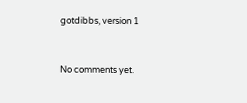gotdibbs, version 1


No comments yet.